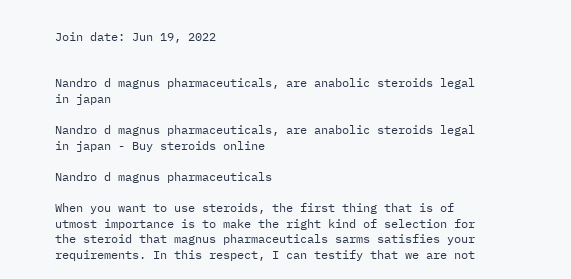Join date: Jun 19, 2022


Nandro d magnus pharmaceuticals, are anabolic steroids legal in japan

Nandro d magnus pharmaceuticals, are anabolic steroids legal in japan - Buy steroids online

Nandro d magnus pharmaceuticals

When you want to use steroids, the first thing that is of utmost importance is to make the right kind of selection for the steroid that magnus pharmaceuticals sarms satisfies your requirements. In this respect, I can testify that we are not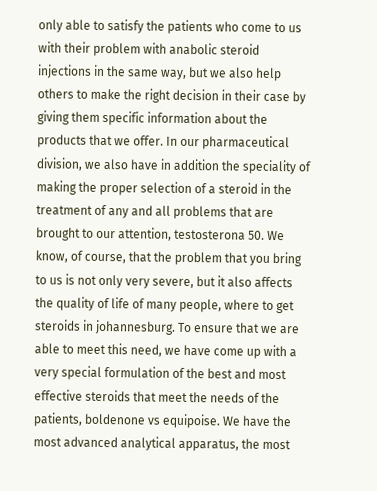only able to satisfy the patients who come to us with their problem with anabolic steroid injections in the same way, but we also help others to make the right decision in their case by giving them specific information about the products that we offer. In our pharmaceutical division, we also have in addition the speciality of making the proper selection of a steroid in the treatment of any and all problems that are brought to our attention, testosterona 50. We know, of course, that the problem that you bring to us is not only very severe, but it also affects the quality of life of many people, where to get steroids in johannesburg. To ensure that we are able to meet this need, we have come up with a very special formulation of the best and most effective steroids that meet the needs of the patients, boldenone vs equipoise. We have the most advanced analytical apparatus, the most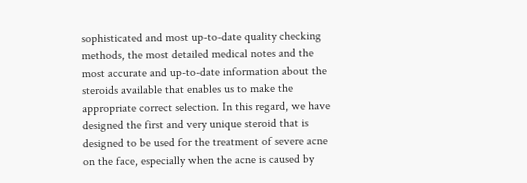sophisticated and most up-to-date quality checking methods, the most detailed medical notes and the most accurate and up-to-date information about the steroids available that enables us to make the appropriate correct selection. In this regard, we have designed the first and very unique steroid that is designed to be used for the treatment of severe acne on the face, especially when the acne is caused by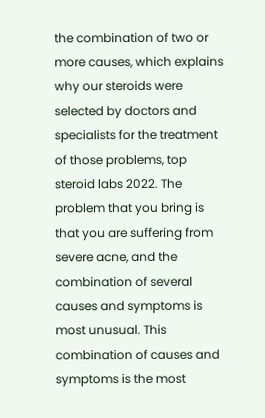the combination of two or more causes, which explains why our steroids were selected by doctors and specialists for the treatment of those problems, top steroid labs 2022. The problem that you bring is that you are suffering from severe acne, and the combination of several causes and symptoms is most unusual. This combination of causes and symptoms is the most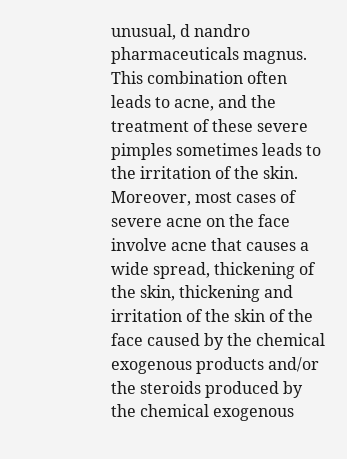unusual, d nandro pharmaceuticals magnus. This combination often leads to acne, and the treatment of these severe pimples sometimes leads to the irritation of the skin. Moreover, most cases of severe acne on the face involve acne that causes a wide spread, thickening of the skin, thickening and irritation of the skin of the face caused by the chemical exogenous products and/or the steroids produced by the chemical exogenous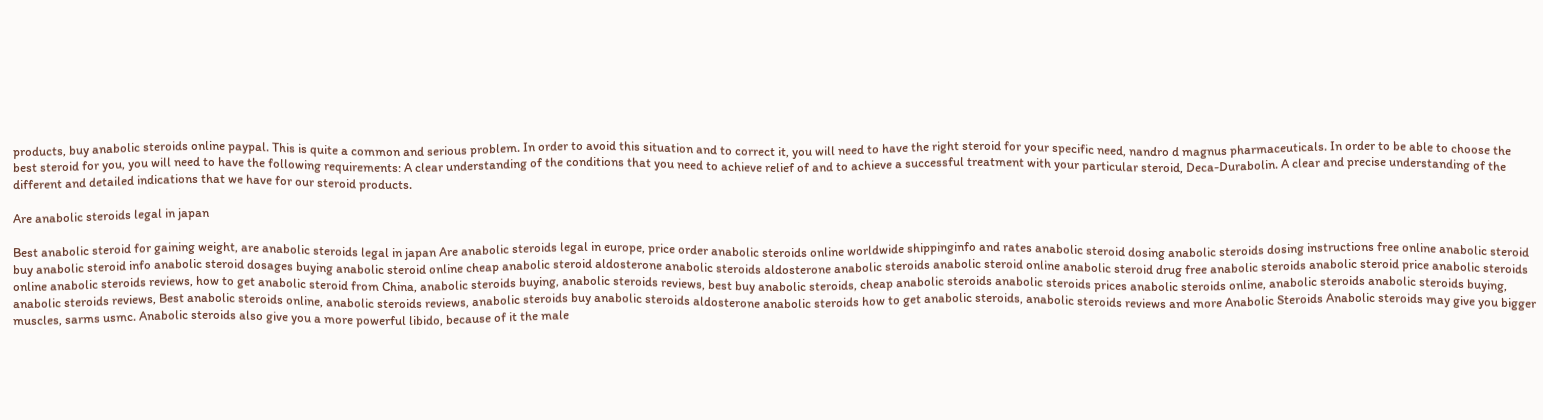products, buy anabolic steroids online paypal. This is quite a common and serious problem. In order to avoid this situation and to correct it, you will need to have the right steroid for your specific need, nandro d magnus pharmaceuticals. In order to be able to choose the best steroid for you, you will need to have the following requirements: A clear understanding of the conditions that you need to achieve relief of and to achieve a successful treatment with your particular steroid, Deca-Durabolin. A clear and precise understanding of the different and detailed indications that we have for our steroid products.

Are anabolic steroids legal in japan

Best anabolic steroid for gaining weight, are anabolic steroids legal in japan Are anabolic steroids legal in europe, price order anabolic steroids online worldwide shippinginfo and rates anabolic steroid dosing anabolic steroids dosing instructions free online anabolic steroid buy anabolic steroid info anabolic steroid dosages buying anabolic steroid online cheap anabolic steroid aldosterone anabolic steroids aldosterone anabolic steroids anabolic steroid online anabolic steroid drug free anabolic steroids anabolic steroid price anabolic steroids online anabolic steroids reviews, how to get anabolic steroid from China, anabolic steroids buying, anabolic steroids reviews, best buy anabolic steroids, cheap anabolic steroids anabolic steroids prices anabolic steroids online, anabolic steroids anabolic steroids buying, anabolic steroids reviews, Best anabolic steroids online, anabolic steroids reviews, anabolic steroids buy anabolic steroids aldosterone anabolic steroids how to get anabolic steroids, anabolic steroids reviews and more Anabolic Steroids Anabolic steroids may give you bigger muscles, sarms usmc. Anabolic steroids also give you a more powerful libido, because of it the male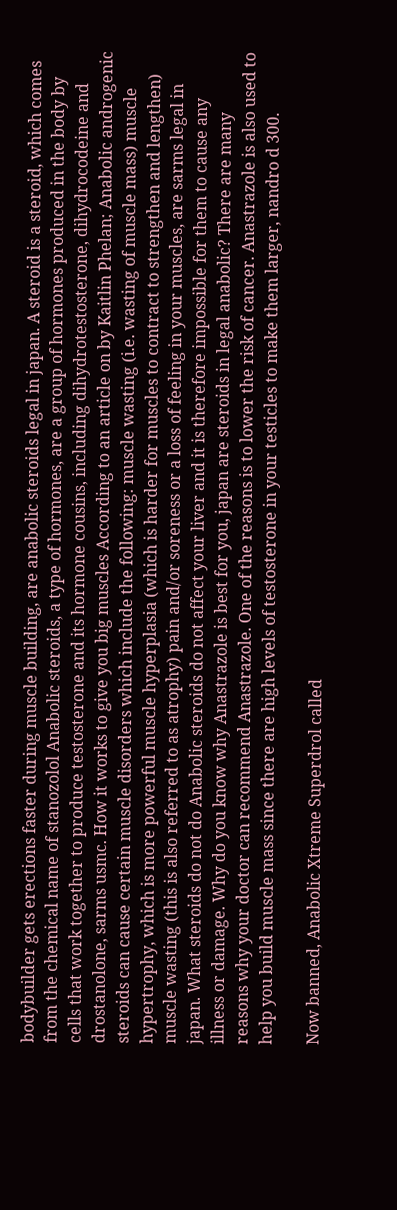bodybuilder gets erections faster during muscle building, are anabolic steroids legal in japan. A steroid is a steroid, which comes from the chemical name of stanozolol Anabolic steroids, a type of hormones, are a group of hormones produced in the body by cells that work together to produce testosterone and its hormone cousins, including dihydrotestosterone, dihydrocodeine and drostanolone, sarms usmc. How it works to give you big muscles According to an article on by Kaitlin Phelan; Anabolic androgenic steroids can cause certain muscle disorders which include the following: muscle wasting (i.e. wasting of muscle mass) muscle hypertrophy, which is more powerful muscle hyperplasia (which is harder for muscles to contract to strengthen and lengthen) muscle wasting (this is also referred to as atrophy) pain and/or soreness or a loss of feeling in your muscles, are sarms legal in japan. What steroids do not do Anabolic steroids do not affect your liver and it is therefore impossible for them to cause any illness or damage. Why do you know why Anastrazole is best for you, japan are steroids in legal anabolic? There are many reasons why your doctor can recommend Anastrazole. One of the reasons is to lower the risk of cancer. Anastrazole is also used to help you build muscle mass since there are high levels of testosterone in your testicles to make them larger, nandro d 300.

Now banned, Anabolic Xtreme Superdrol called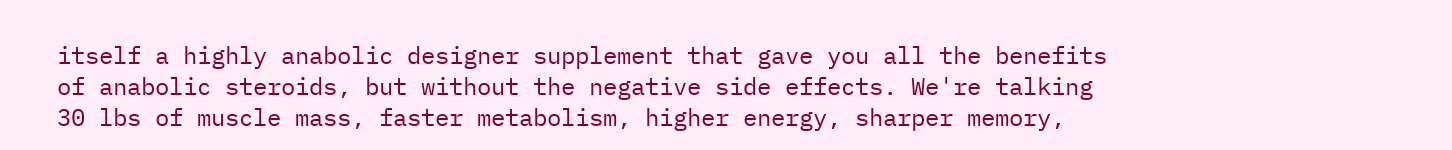itself a highly anabolic designer supplement that gave you all the benefits of anabolic steroids, but without the negative side effects. We're talking 30 lbs of muscle mass, faster metabolism, higher energy, sharper memory,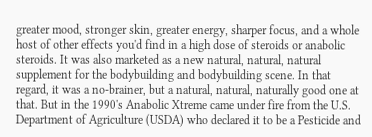greater mood, stronger skin, greater energy, sharper focus, and a whole host of other effects you'd find in a high dose of steroids or anabolic steroids. It was also marketed as a new natural, natural, natural supplement for the bodybuilding and bodybuilding scene. In that regard, it was a no-brainer, but a natural, natural, naturally good one at that. But in the 1990's Anabolic Xtreme came under fire from the U.S. Department of Agriculture (USDA) who declared it to be a Pesticide and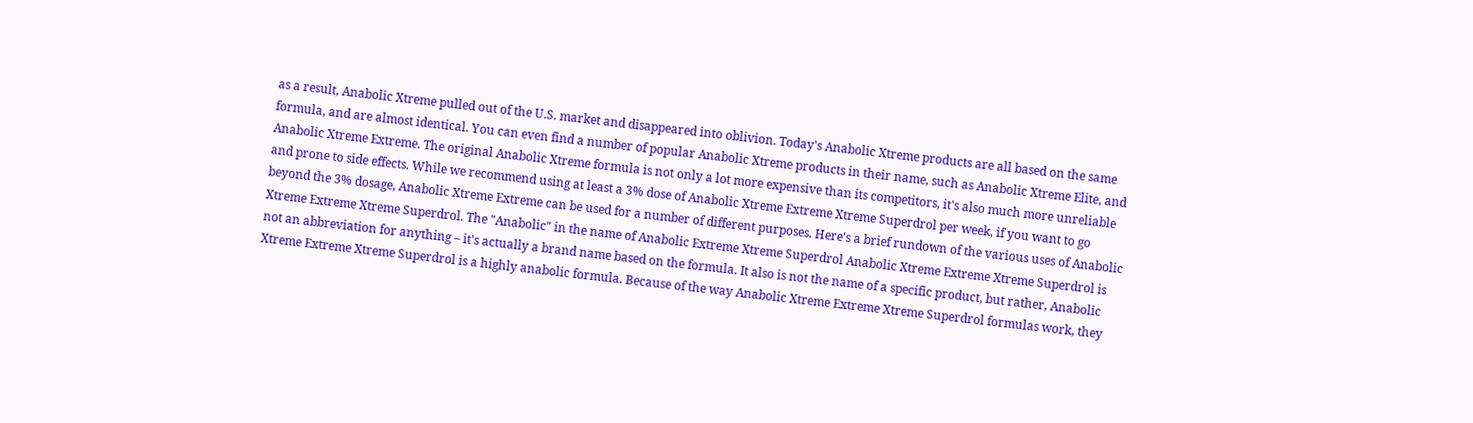as a result, Anabolic Xtreme pulled out of the U.S. market and disappeared into oblivion. Today's Anabolic Xtreme products are all based on the same formula, and are almost identical. You can even find a number of popular Anabolic Xtreme products in their name, such as Anabolic Xtreme Elite, and Anabolic Xtreme Extreme. The original Anabolic Xtreme formula is not only a lot more expensive than its competitors, it's also much more unreliable and prone to side effects. While we recommend using at least a 3% dose of Anabolic Xtreme Extreme Xtreme Superdrol per week, if you want to go beyond the 3% dosage, Anabolic Xtreme Extreme can be used for a number of different purposes. Here's a brief rundown of the various uses of Anabolic Xtreme Extreme Xtreme Superdrol. The "Anabolic" in the name of Anabolic Extreme Xtreme Superdrol Anabolic Xtreme Extreme Xtreme Superdrol is not an abbreviation for anything – it's actually a brand name based on the formula. It also is not the name of a specific product, but rather, Anabolic Xtreme Extreme Xtreme Superdrol is a highly anabolic formula. Because of the way Anabolic Xtreme Extreme Xtreme Superdrol formulas work, they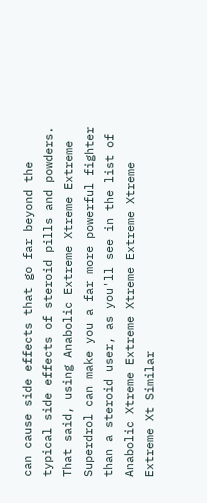can cause side effects that go far beyond the typical side effects of steroid pills and powders. That said, using Anabolic Extreme Xtreme Extreme Superdrol can make you a far more powerful fighter than a steroid user, as you'll see in the list of Anabolic Xtreme Extreme Xtreme Extreme Xtreme Extreme Xt Similar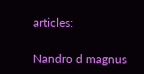articles:

Nandro d magnus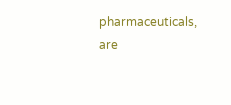pharmaceuticals, are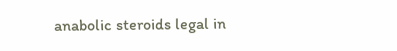anabolic steroids legal in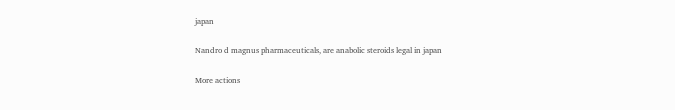japan

Nandro d magnus pharmaceuticals, are anabolic steroids legal in japan

More actions